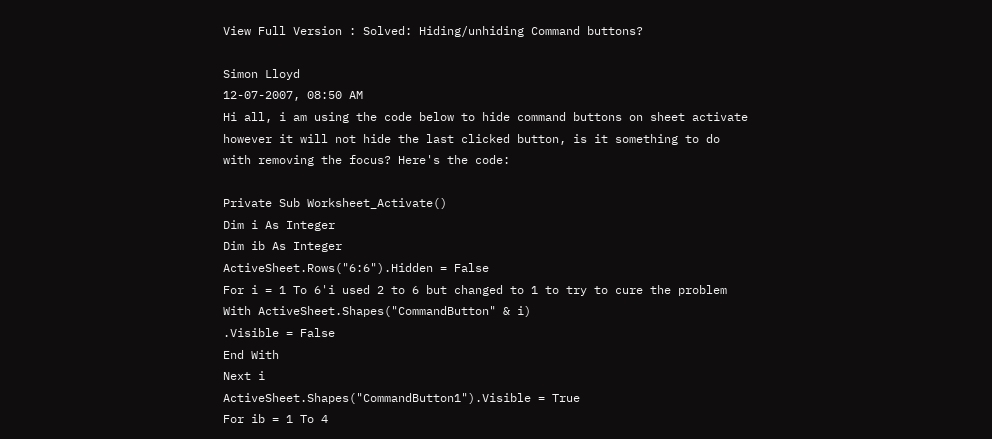View Full Version : Solved: Hiding/unhiding Command buttons?

Simon Lloyd
12-07-2007, 08:50 AM
Hi all, i am using the code below to hide command buttons on sheet activate however it will not hide the last clicked button, is it something to do with removing the focus? Here's the code:

Private Sub Worksheet_Activate()
Dim i As Integer
Dim ib As Integer
ActiveSheet.Rows("6:6").Hidden = False
For i = 1 To 6'i used 2 to 6 but changed to 1 to try to cure the problem
With ActiveSheet.Shapes("CommandButton" & i)
.Visible = False
End With
Next i
ActiveSheet.Shapes("CommandButton1").Visible = True
For ib = 1 To 4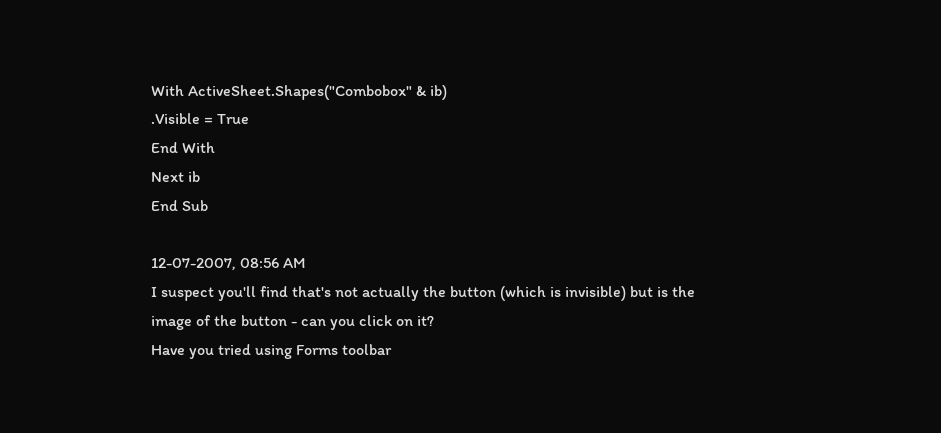With ActiveSheet.Shapes("Combobox" & ib)
.Visible = True
End With
Next ib
End Sub

12-07-2007, 08:56 AM
I suspect you'll find that's not actually the button (which is invisible) but is the image of the button - can you click on it?
Have you tried using Forms toolbar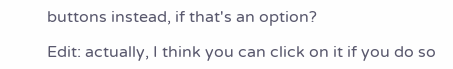buttons instead, if that's an option?

Edit: actually, I think you can click on it if you do so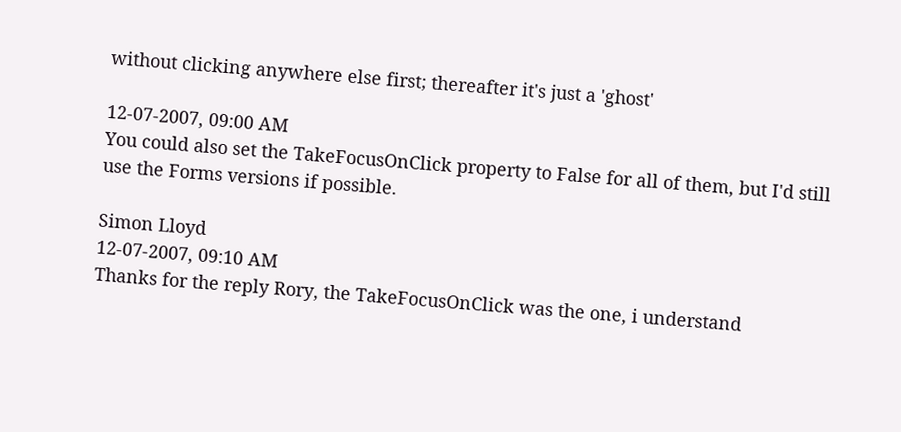without clicking anywhere else first; thereafter it's just a 'ghost'

12-07-2007, 09:00 AM
You could also set the TakeFocusOnClick property to False for all of them, but I'd still use the Forms versions if possible.

Simon Lloyd
12-07-2007, 09:10 AM
Thanks for the reply Rory, the TakeFocusOnClick was the one, i understand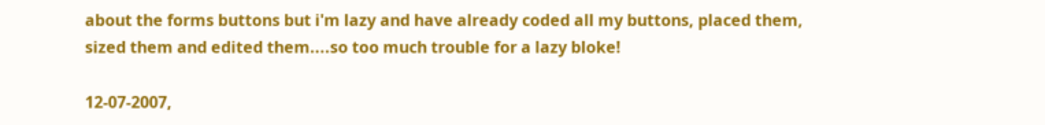about the forms buttons but i'm lazy and have already coded all my buttons, placed them, sized them and edited them....so too much trouble for a lazy bloke!

12-07-2007,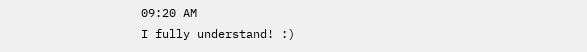09:20 AM
I fully understand! :)